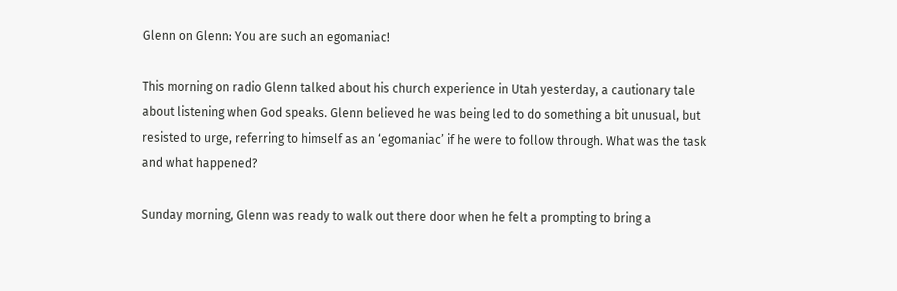Glenn on Glenn: You are such an egomaniac!

This morning on radio Glenn talked about his church experience in Utah yesterday, a cautionary tale about listening when God speaks. Glenn believed he was being led to do something a bit unusual, but resisted to urge, referring to himself as an ‘egomaniac’ if he were to follow through. What was the task and what happened?

Sunday morning, Glenn was ready to walk out there door when he felt a prompting to bring a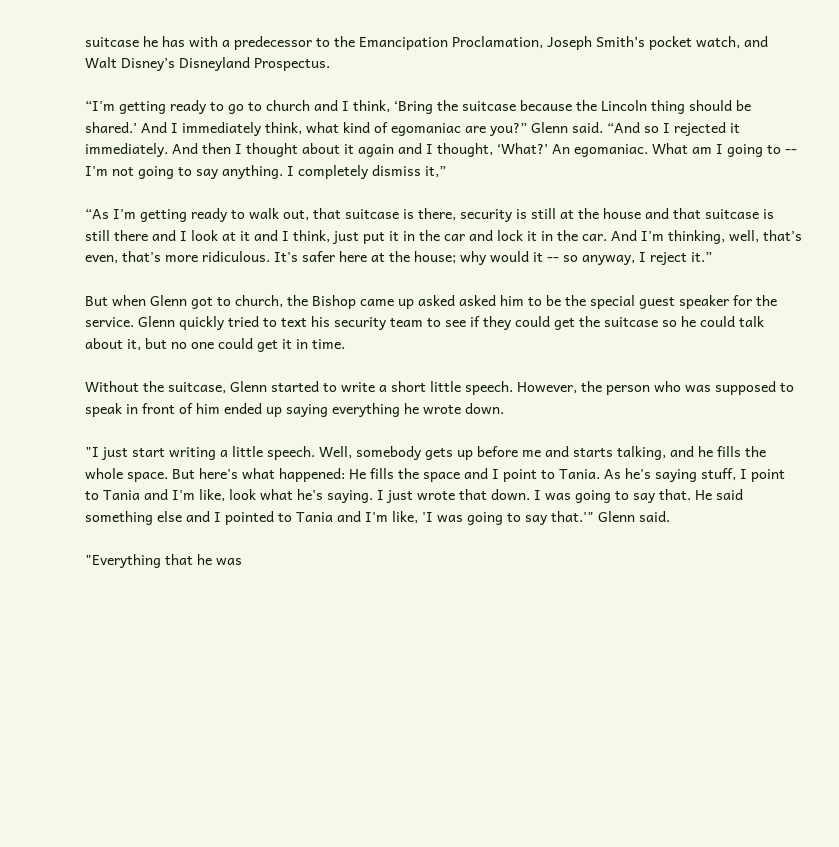suitcase he has with a predecessor to the Emancipation Proclamation, Joseph Smith’s pocket watch, and Walt Disney’s Disneyland Prospectus.

“I'm getting ready to go to church and I think, ‘Bring the suitcase because the Lincoln thing should be shared.’ And I immediately think, what kind of egomaniac are you?” Glenn said. “And so I rejected it immediately. And then I thought about it again and I thought, ‘What?’ An egomaniac. What am I going to ‑‑ I'm not going to say anything. I completely dismiss it,”

“As I'm getting ready to walk out, that suitcase is there, security is still at the house and that suitcase is still there and I look at it and I think, just put it in the car and lock it in the car. And I'm thinking, well, that's even, that's more ridiculous. It's safer here at the house; why would it ‑‑ so anyway, I reject it.”

But when Glenn got to church, the Bishop came up asked asked him to be the special guest speaker for the service. Glenn quickly tried to text his security team to see if they could get the suitcase so he could talk about it, but no one could get it in time.

Without the suitcase, Glenn started to write a short little speech. However, the person who was supposed to speak in front of him ended up saying everything he wrote down.

"I just start writing a little speech. Well, somebody gets up before me and starts talking, and he fills the whole space. But here's what happened: He fills the space and I point to Tania. As he's saying stuff, I point to Tania and I'm like, look what he's saying. I just wrote that down. I was going to say that. He said something else and I pointed to Tania and I'm like, 'I was going to say that.'" Glenn said.

"Everything that he was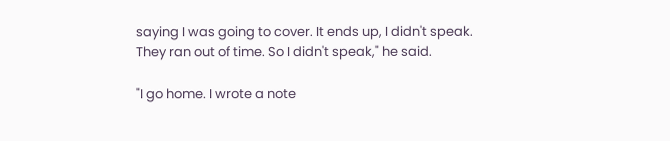saying I was going to cover. It ends up, I didn't speak. They ran out of time. So I didn't speak," he said.

"I go home. I wrote a note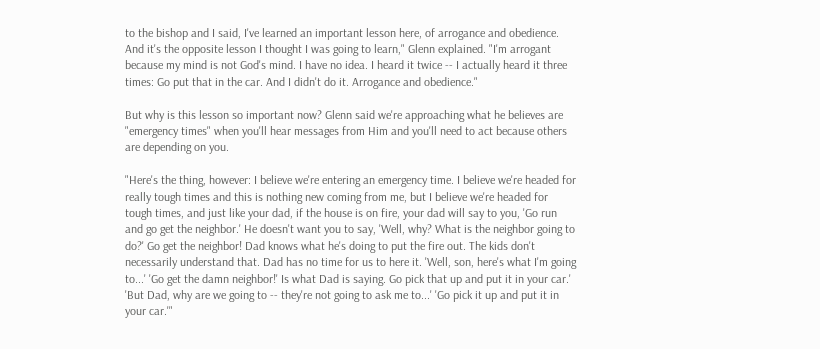to the bishop and I said, I've learned an important lesson here, of arrogance and obedience. And it's the opposite lesson I thought I was going to learn," Glenn explained. "I'm arrogant because my mind is not God's mind. I have no idea. I heard it twice ‑‑ I actually heard it three times: Go put that in the car. And I didn't do it. Arrogance and obedience."

But why is this lesson so important now? Glenn said we're approaching what he believes are "emergency times" when you'll hear messages from Him and you'll need to act because others are depending on you.

"Here's the thing, however: I believe we're entering an emergency time. I believe we're headed for really tough times and this is nothing new coming from me, but I believe we're headed for tough times, and just like your dad, if the house is on fire, your dad will say to you, 'Go run and go get the neighbor.' He doesn't want you to say, 'Well, why? What is the neighbor going to do?' Go get the neighbor! Dad knows what he's doing to put the fire out. The kids don't necessarily understand that. Dad has no time for us to here it. 'Well, son, here's what I'm going to...' 'Go get the damn neighbor!' Is what Dad is saying. Go pick that up and put it in your car.' 'But Dad, why are we going to ‑‑ they're not going to ask me to...' 'Go pick it up and put it in your car.'"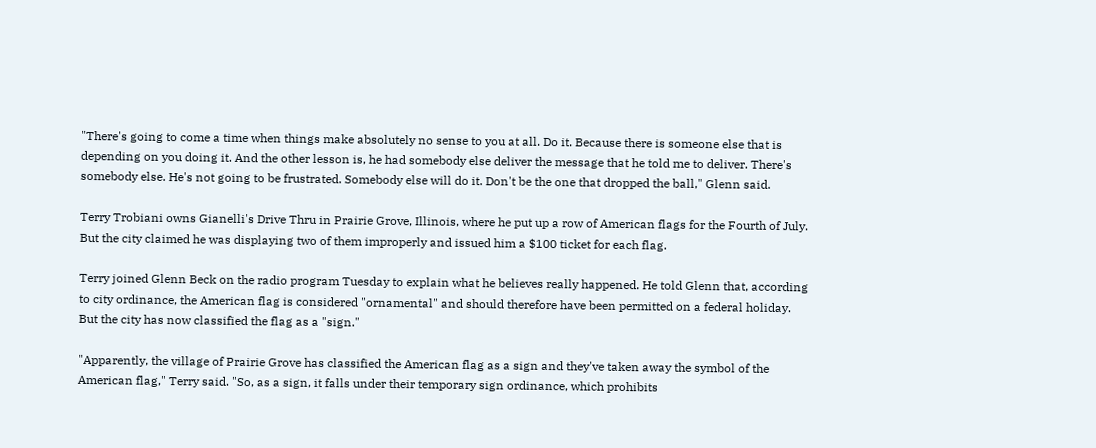"There's going to come a time when things make absolutely no sense to you at all. Do it. Because there is someone else that is depending on you doing it. And the other lesson is, he had somebody else deliver the message that he told me to deliver. There's somebody else. He's not going to be frustrated. Somebody else will do it. Don't be the one that dropped the ball," Glenn said.

Terry Trobiani owns Gianelli's Drive Thru in Prairie Grove, Illinois, where he put up a row of American flags for the Fourth of July. But the city claimed he was displaying two of them improperly and issued him a $100 ticket for each flag.

Terry joined Glenn Beck on the radio program Tuesday to explain what he believes really happened. He told Glenn that, according to city ordinance, the American flag is considered "ornamental" and should therefore have been permitted on a federal holiday. But the city has now classified the flag as a "sign."

"Apparently, the village of Prairie Grove has classified the American flag as a sign and they've taken away the symbol of the American flag," Terry said. "So, as a sign, it falls under their temporary sign ordinance, which prohibits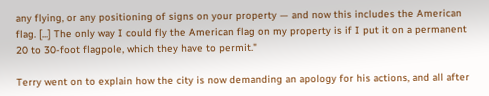any flying, or any positioning of signs on your property — and now this includes the American flag. [...] The only way I could fly the American flag on my property is if I put it on a permanent 20 to 30-foot flagpole, which they have to permit."

Terry went on to explain how the city is now demanding an apology for his actions, and all after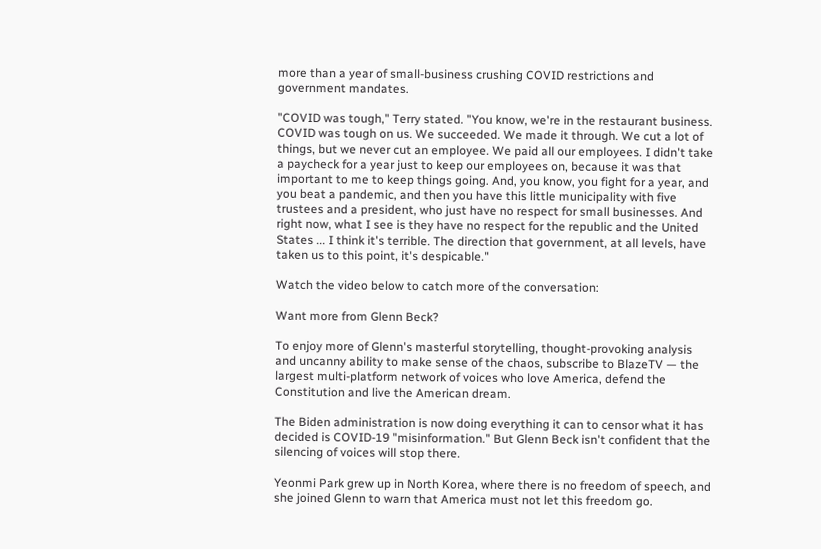more than a year of small-business crushing COVID restrictions and government mandates.

"COVID was tough," Terry stated. "You know, we're in the restaurant business. COVID was tough on us. We succeeded. We made it through. We cut a lot of things, but we never cut an employee. We paid all our employees. I didn't take a paycheck for a year just to keep our employees on, because it was that important to me to keep things going. And, you know, you fight for a year, and you beat a pandemic, and then you have this little municipality with five trustees and a president, who just have no respect for small businesses. And right now, what I see is they have no respect for the republic and the United States ... I think it's terrible. The direction that government, at all levels, have taken us to this point, it's despicable."

Watch the video below to catch more of the conversation:

Want more from Glenn Beck?

To enjoy more of Glenn's masterful storytelling, thought-provoking analysis and uncanny ability to make sense of the chaos, subscribe to BlazeTV — the largest multi-platform network of voices who love America, defend the Constitution and live the American dream.

The Biden administration is now doing everything it can to censor what it has decided is COVID-19 "misinformation." But Glenn Beck isn't confident that the silencing of voices will stop there.

Yeonmi Park grew up in North Korea, where there is no freedom of speech, and she joined Glenn to warn that America must not let this freedom go.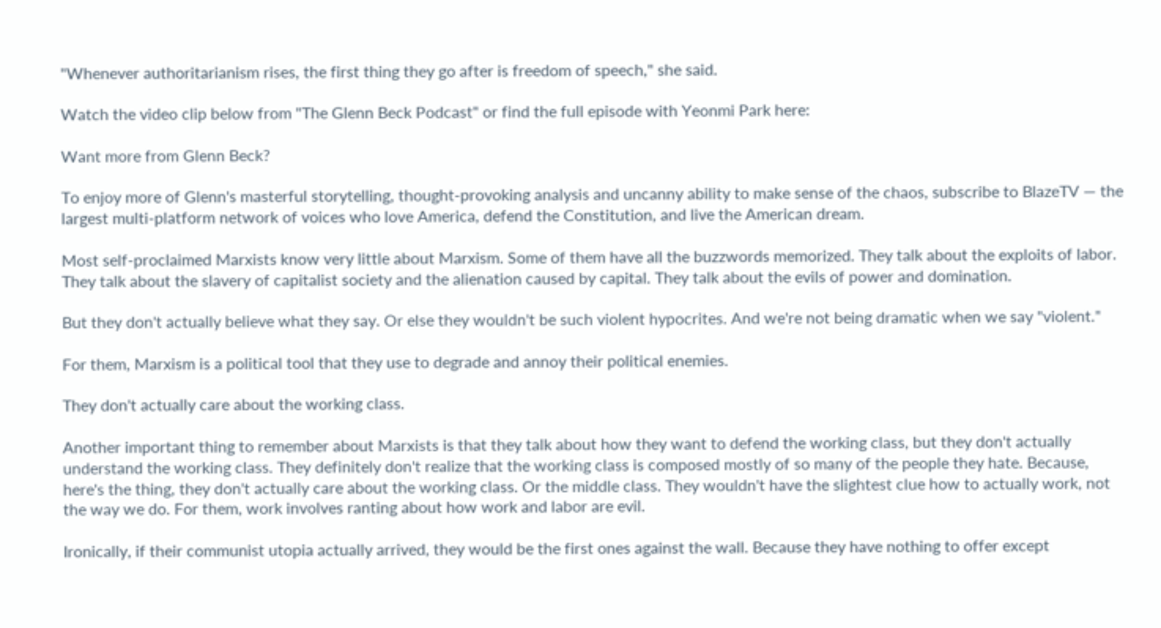"Whenever authoritarianism rises, the first thing they go after is freedom of speech," she said.

Watch the video clip below from "The Glenn Beck Podcast" or find the full episode with Yeonmi Park here:

Want more from Glenn Beck?

To enjoy more of Glenn's masterful storytelling, thought-provoking analysis and uncanny ability to make sense of the chaos, subscribe to BlazeTV — the largest multi-platform network of voices who love America, defend the Constitution, and live the American dream.

Most self-proclaimed Marxists know very little about Marxism. Some of them have all the buzzwords memorized. They talk about the exploits of labor. They talk about the slavery of capitalist society and the alienation caused by capital. They talk about the evils of power and domination.

But they don't actually believe what they say. Or else they wouldn't be such violent hypocrites. And we're not being dramatic when we say "violent."

For them, Marxism is a political tool that they use to degrade and annoy their political enemies.

They don't actually care about the working class.

Another important thing to remember about Marxists is that they talk about how they want to defend the working class, but they don't actually understand the working class. They definitely don't realize that the working class is composed mostly of so many of the people they hate. Because, here's the thing, they don't actually care about the working class. Or the middle class. They wouldn't have the slightest clue how to actually work, not the way we do. For them, work involves ranting about how work and labor are evil.

Ironically, if their communist utopia actually arrived, they would be the first ones against the wall. Because they have nothing to offer except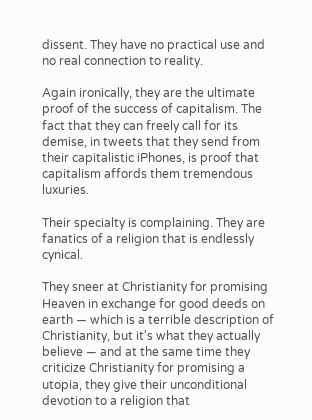dissent. They have no practical use and no real connection to reality.

Again ironically, they are the ultimate proof of the success of capitalism. The fact that they can freely call for its demise, in tweets that they send from their capitalistic iPhones, is proof that capitalism affords them tremendous luxuries.

Their specialty is complaining. They are fanatics of a religion that is endlessly cynical.

They sneer at Christianity for promising Heaven in exchange for good deeds on earth — which is a terrible description of Christianity, but it's what they actually believe — and at the same time they criticize Christianity for promising a utopia, they give their unconditional devotion to a religion that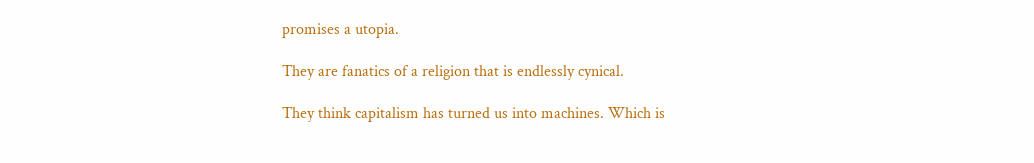promises a utopia.

They are fanatics of a religion that is endlessly cynical.

They think capitalism has turned us into machines. Which is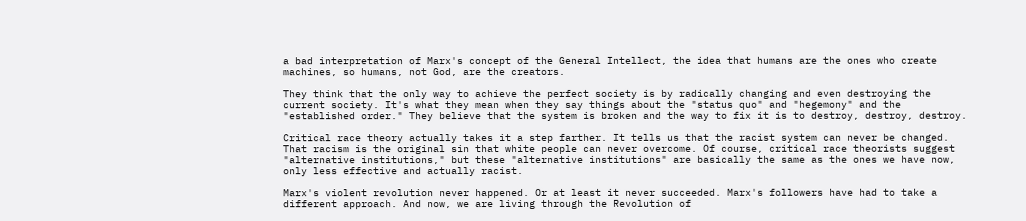a bad interpretation of Marx's concept of the General Intellect, the idea that humans are the ones who create machines, so humans, not God, are the creators.

They think that the only way to achieve the perfect society is by radically changing and even destroying the current society. It's what they mean when they say things about the "status quo" and "hegemony" and the "established order." They believe that the system is broken and the way to fix it is to destroy, destroy, destroy.

Critical race theory actually takes it a step farther. It tells us that the racist system can never be changed. That racism is the original sin that white people can never overcome. Of course, critical race theorists suggest "alternative institutions," but these "alternative institutions" are basically the same as the ones we have now, only less effective and actually racist.

Marx's violent revolution never happened. Or at least it never succeeded. Marx's followers have had to take a different approach. And now, we are living through the Revolution of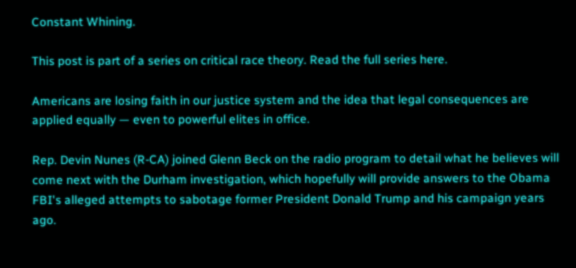Constant Whining.

This post is part of a series on critical race theory. Read the full series here.

Americans are losing faith in our justice system and the idea that legal consequences are applied equally — even to powerful elites in office.

Rep. Devin Nunes (R-CA) joined Glenn Beck on the radio program to detail what he believes will come next with the Durham investigation, which hopefully will provide answers to the Obama FBI's alleged attempts to sabotage former President Donald Trump and his campaign years ago.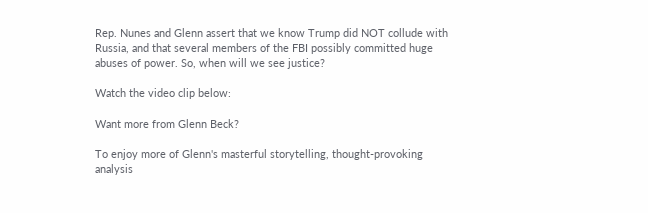Rep. Nunes and Glenn assert that we know Trump did NOT collude with Russia, and that several members of the FBI possibly committed huge abuses of power. So, when will we see justice?

Watch the video clip below:

Want more from Glenn Beck?

To enjoy more of Glenn's masterful storytelling, thought-provoking analysis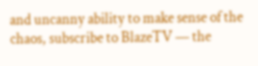and uncanny ability to make sense of the chaos, subscribe to BlazeTV — the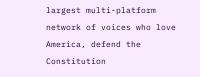largest multi-platform network of voices who love America, defend the Constitution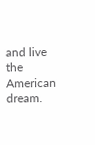and live the American dream.